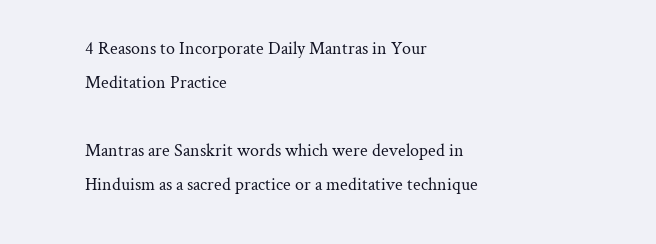4 Reasons to Incorporate Daily Mantras in Your Meditation Practice

Mantras are Sanskrit words which were developed in Hinduism as a sacred practice or a meditative technique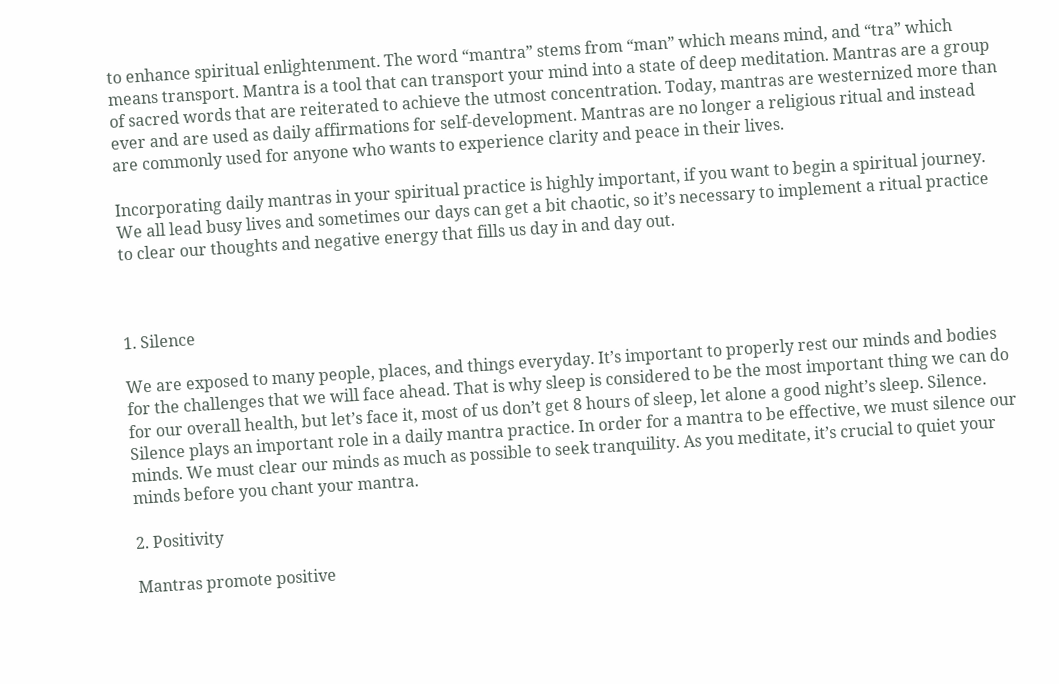to enhance spiritual enlightenment. The word “mantra” stems from “man” which means mind, and “tra” which means transport. Mantra is a tool that can transport your mind into a state of deep meditation. Mantras are a group of sacred words that are reiterated to achieve the utmost concentration. Today, mantras are westernized more than ever and are used as daily affirmations for self-development. Mantras are no longer a religious ritual and instead are commonly used for anyone who wants to experience clarity and peace in their lives.

Incorporating daily mantras in your spiritual practice is highly important, if you want to begin a spiritual journey. We all lead busy lives and sometimes our days can get a bit chaotic, so it’s necessary to implement a ritual practice to clear our thoughts and negative energy that fills us day in and day out.



1. Silence

We are exposed to many people, places, and things everyday. It’s important to properly rest our minds and bodies for the challenges that we will face ahead. That is why sleep is considered to be the most important thing we can do for our overall health, but let’s face it, most of us don’t get 8 hours of sleep, let alone a good night’s sleep. Silence. Silence plays an important role in a daily mantra practice. In order for a mantra to be effective, we must silence our minds. We must clear our minds as much as possible to seek tranquility. As you meditate, it’s crucial to quiet your minds before you chant your mantra.

2. Positivity

Mantras promote positive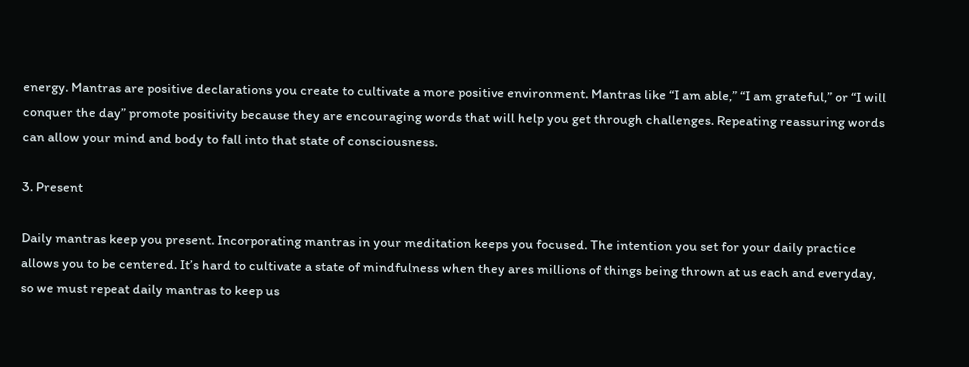energy. Mantras are positive declarations you create to cultivate a more positive environment. Mantras like “I am able,” “I am grateful,” or “I will conquer the day” promote positivity because they are encouraging words that will help you get through challenges. Repeating reassuring words can allow your mind and body to fall into that state of consciousness.

3. Present

Daily mantras keep you present. Incorporating mantras in your meditation keeps you focused. The intention you set for your daily practice allows you to be centered. It’s hard to cultivate a state of mindfulness when they ares millions of things being thrown at us each and everyday, so we must repeat daily mantras to keep us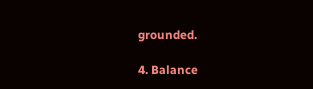grounded.

4. Balance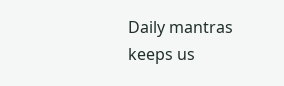Daily mantras keeps us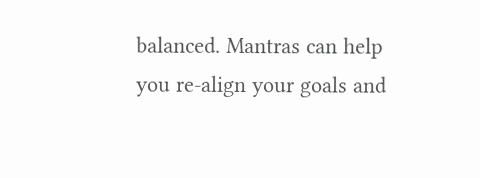balanced. Mantras can help you re-align your goals and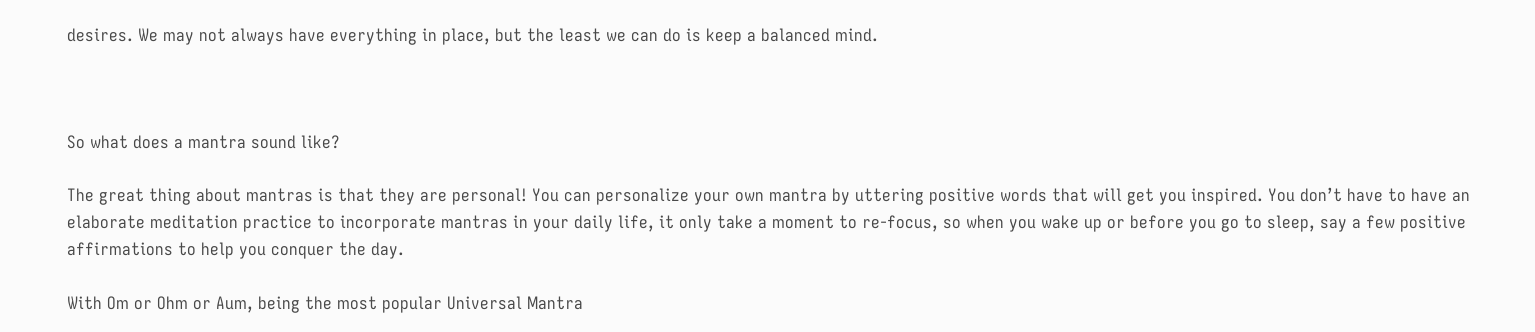desires. We may not always have everything in place, but the least we can do is keep a balanced mind.



So what does a mantra sound like?

The great thing about mantras is that they are personal! You can personalize your own mantra by uttering positive words that will get you inspired. You don’t have to have an elaborate meditation practice to incorporate mantras in your daily life, it only take a moment to re-focus, so when you wake up or before you go to sleep, say a few positive affirmations to help you conquer the day.

With Om or Ohm or Aum, being the most popular Universal Mantra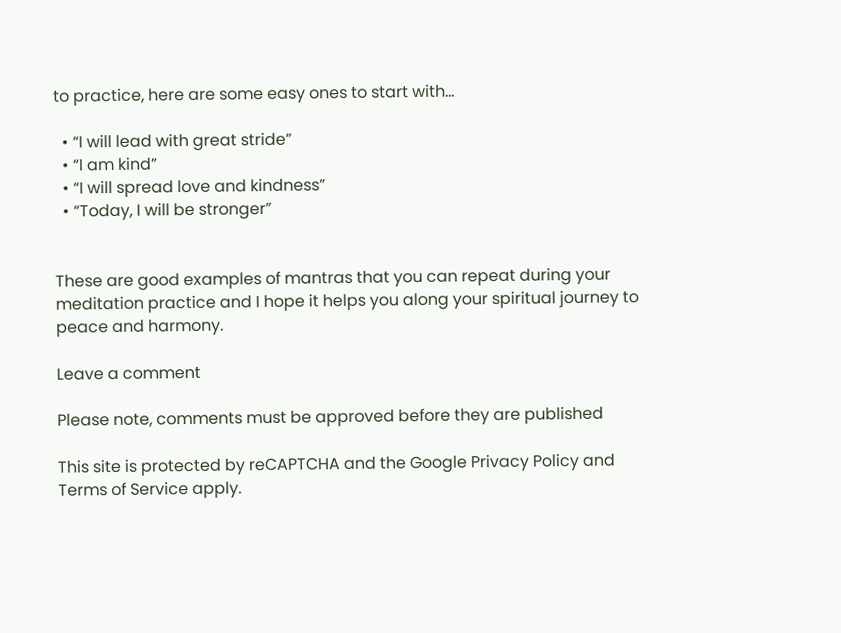to practice, here are some easy ones to start with…

  • “I will lead with great stride”
  • “I am kind”
  • “I will spread love and kindness”
  • “Today, I will be stronger”


These are good examples of mantras that you can repeat during your meditation practice and I hope it helps you along your spiritual journey to peace and harmony.

Leave a comment

Please note, comments must be approved before they are published

This site is protected by reCAPTCHA and the Google Privacy Policy and Terms of Service apply.